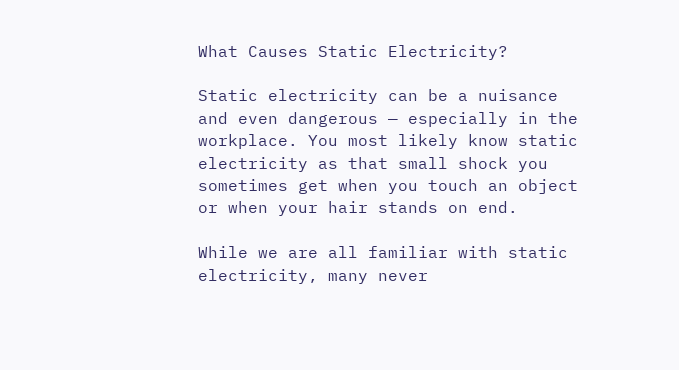What Causes Static Electricity?

Static electricity can be a nuisance and even dangerous — especially in the workplace. You most likely know static electricity as that small shock you sometimes get when you touch an object or when your hair stands on end.

While we are all familiar with static electricity, many never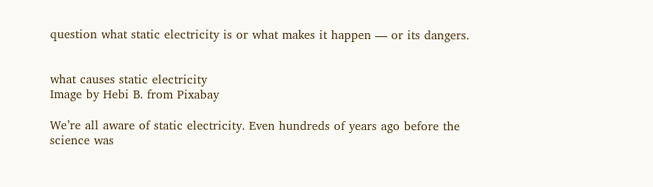question what static electricity is or what makes it happen — or its dangers.


what causes static electricity                                                                Image by Hebi B. from Pixabay

We’re all aware of static electricity. Even hundreds of years ago before the science was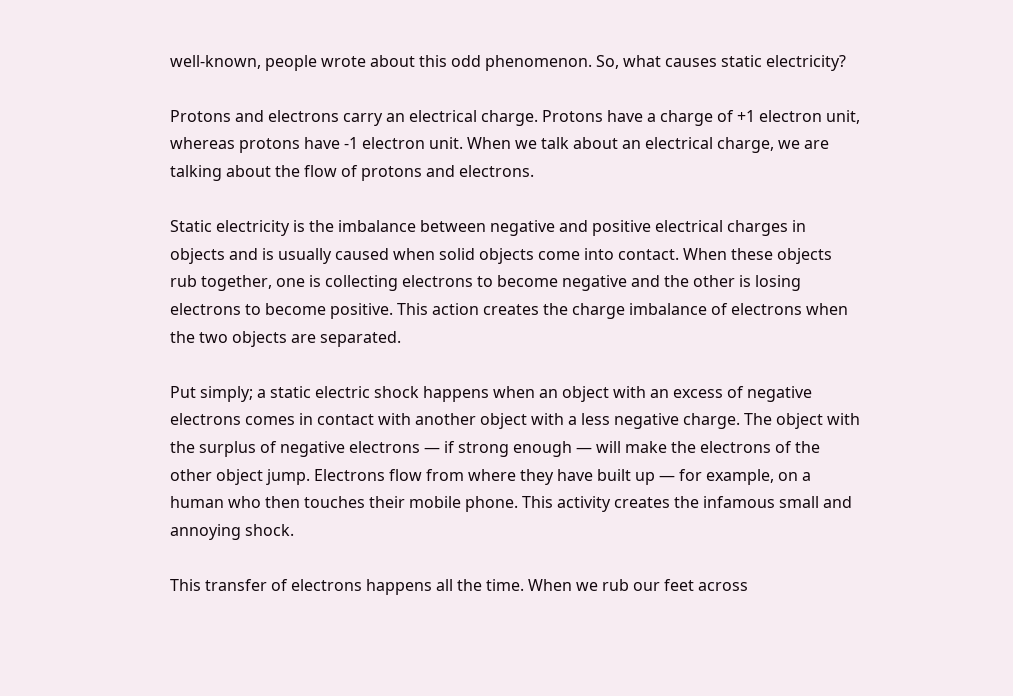well-known, people wrote about this odd phenomenon. So, what causes static electricity?

Protons and electrons carry an electrical charge. Protons have a charge of +1 electron unit, whereas protons have -1 electron unit. When we talk about an electrical charge, we are talking about the flow of protons and electrons.

Static electricity is the imbalance between negative and positive electrical charges in objects and is usually caused when solid objects come into contact. When these objects rub together, one is collecting electrons to become negative and the other is losing electrons to become positive. This action creates the charge imbalance of electrons when the two objects are separated.

Put simply; a static electric shock happens when an object with an excess of negative electrons comes in contact with another object with a less negative charge. The object with the surplus of negative electrons — if strong enough — will make the electrons of the other object jump. Electrons flow from where they have built up — for example, on a human who then touches their mobile phone. This activity creates the infamous small and annoying shock.

This transfer of electrons happens all the time. When we rub our feet across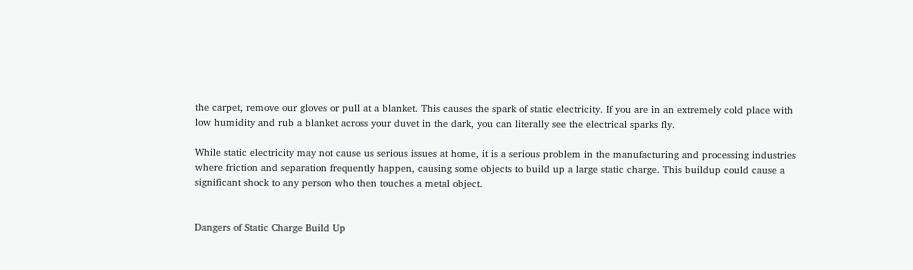the carpet, remove our gloves or pull at a blanket. This causes the spark of static electricity. If you are in an extremely cold place with low humidity and rub a blanket across your duvet in the dark, you can literally see the electrical sparks fly.

While static electricity may not cause us serious issues at home, it is a serious problem in the manufacturing and processing industries where friction and separation frequently happen, causing some objects to build up a large static charge. This buildup could cause a significant shock to any person who then touches a metal object.


Dangers of Static Charge Build Up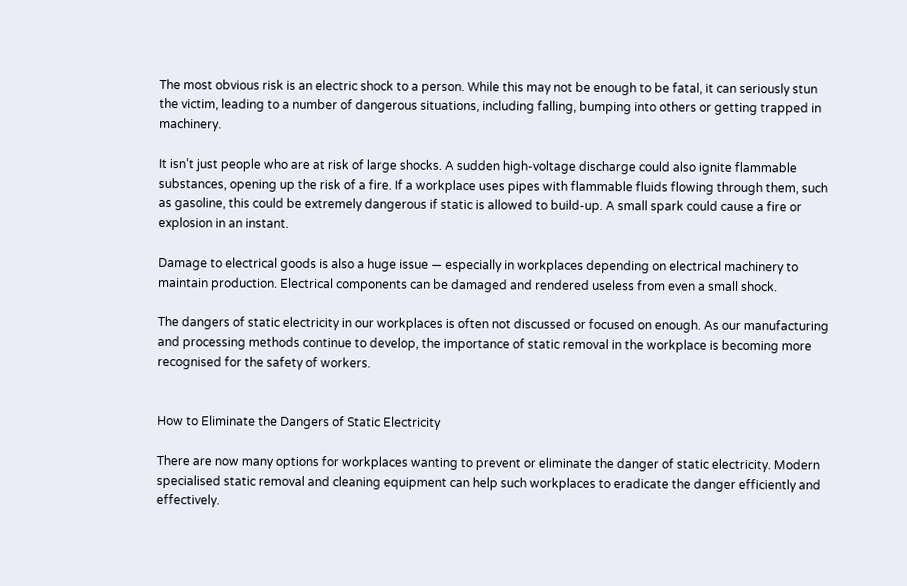The most obvious risk is an electric shock to a person. While this may not be enough to be fatal, it can seriously stun the victim, leading to a number of dangerous situations, including falling, bumping into others or getting trapped in machinery.

It isn’t just people who are at risk of large shocks. A sudden high-voltage discharge could also ignite flammable substances, opening up the risk of a fire. If a workplace uses pipes with flammable fluids flowing through them, such as gasoline, this could be extremely dangerous if static is allowed to build-up. A small spark could cause a fire or explosion in an instant.

Damage to electrical goods is also a huge issue — especially in workplaces depending on electrical machinery to maintain production. Electrical components can be damaged and rendered useless from even a small shock.

The dangers of static electricity in our workplaces is often not discussed or focused on enough. As our manufacturing and processing methods continue to develop, the importance of static removal in the workplace is becoming more recognised for the safety of workers.


How to Eliminate the Dangers of Static Electricity

There are now many options for workplaces wanting to prevent or eliminate the danger of static electricity. Modern specialised static removal and cleaning equipment can help such workplaces to eradicate the danger efficiently and effectively.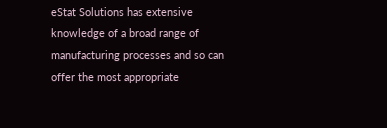eStat Solutions has extensive knowledge of a broad range of manufacturing processes and so can offer the most appropriate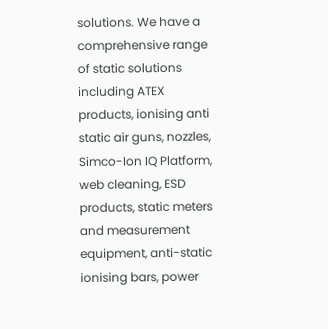solutions. We have a comprehensive range of static solutions including ATEX products, ionising anti static air guns, nozzles, Simco-Ion IQ Platform, web cleaning, ESD products, static meters and measurement equipment, anti-static ionising bars, power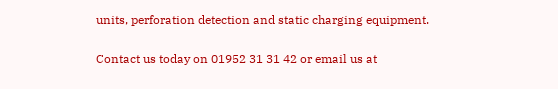units, perforation detection and static charging equipment.


Contact us today on 01952 31 31 42 or email us at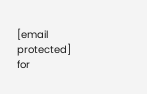[email protected] for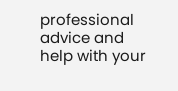professional advice and help with your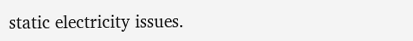static electricity issues.